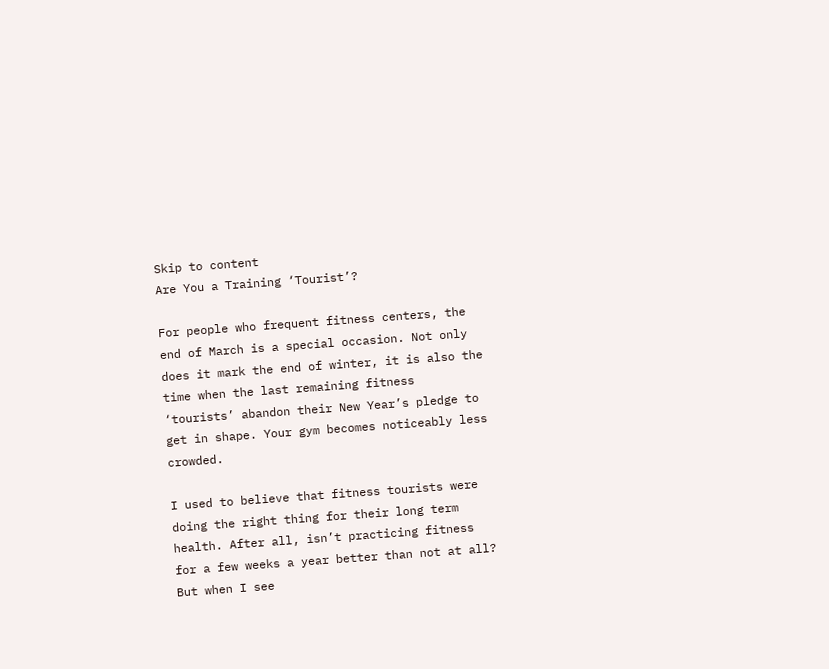Skip to content
Are You a Training ‘Tourist’?

For people who frequent fitness centers, the end of March is a special occasion. Not only does it mark the end of winter, it is also the time when the last remaining fitness ‘tourists’ abandon their New Year’s pledge to get in shape. Your gym becomes noticeably less crowded.

I used to believe that fitness tourists were doing the right thing for their long term health. After all, isn’t practicing fitness for a few weeks a year better than not at all? But when I see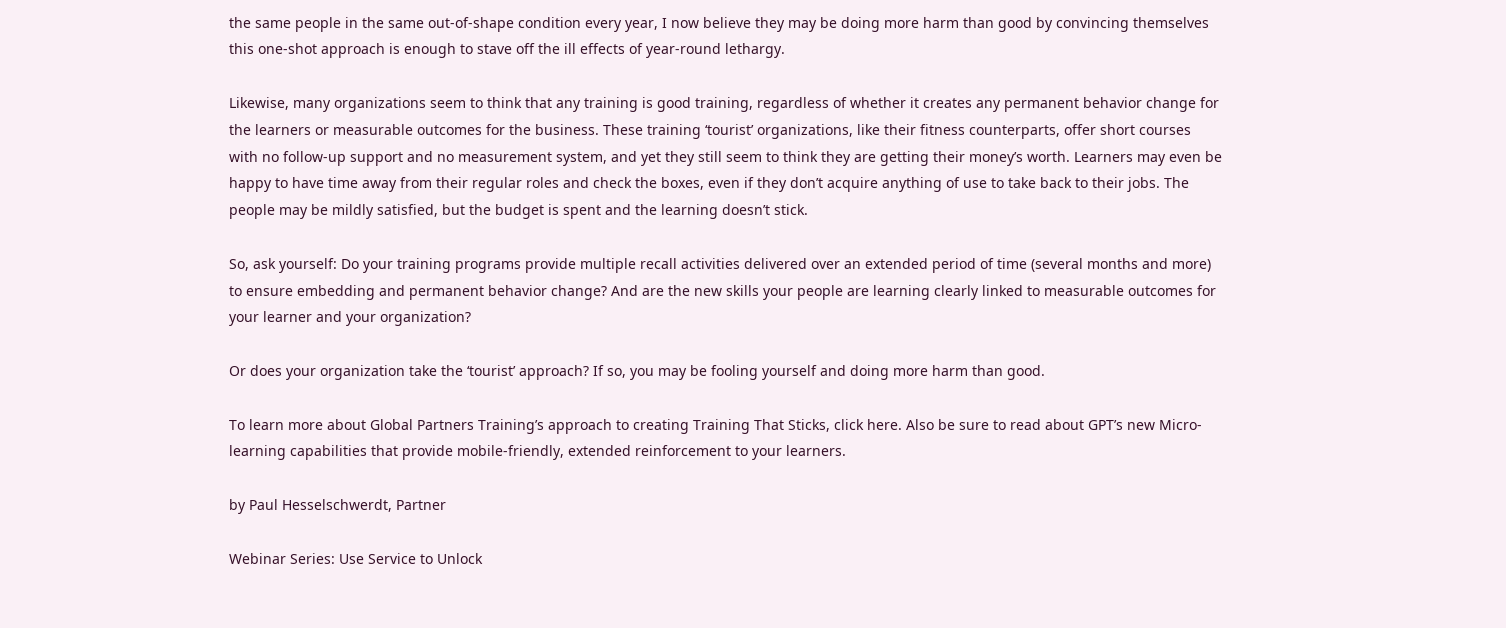the same people in the same out-of-shape condition every year, I now believe they may be doing more harm than good by convincing themselves this one-shot approach is enough to stave off the ill effects of year-round lethargy.

Likewise, many organizations seem to think that any training is good training, regardless of whether it creates any permanent behavior change for the learners or measurable outcomes for the business. These training ‘tourist’ organizations, like their fitness counterparts, offer short courses with no follow-up support and no measurement system, and yet they still seem to think they are getting their money’s worth. Learners may even be happy to have time away from their regular roles and check the boxes, even if they don’t acquire anything of use to take back to their jobs. The people may be mildly satisfied, but the budget is spent and the learning doesn’t stick.

So, ask yourself: Do your training programs provide multiple recall activities delivered over an extended period of time (several months and more) to ensure embedding and permanent behavior change? And are the new skills your people are learning clearly linked to measurable outcomes for your learner and your organization?

Or does your organization take the ‘tourist’ approach? If so, you may be fooling yourself and doing more harm than good.

To learn more about Global Partners Training’s approach to creating Training That Sticks, click here. Also be sure to read about GPT’s new Micro-learning capabilities that provide mobile-friendly, extended reinforcement to your learners.

by Paul Hesselschwerdt, Partner

Webinar Series: Use Service to Unlock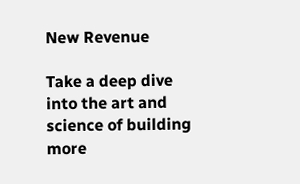New Revenue

Take a deep dive into the art and science of building more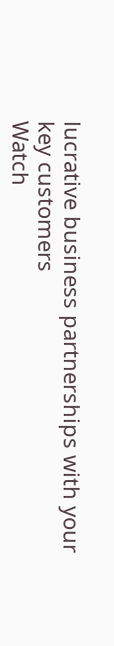lucrative business partnerships with your key customers
Watch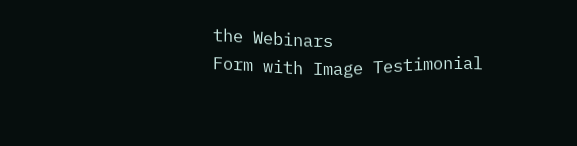the Webinars
Form with Image Testimonial